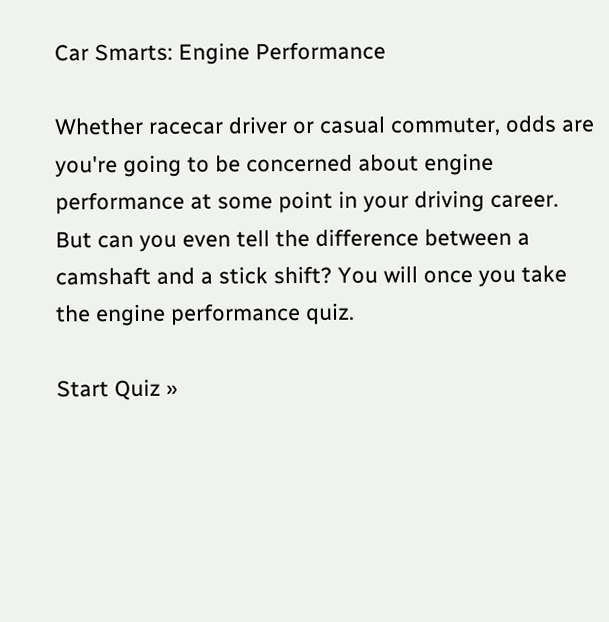Car Smarts: Engine Performance

Whether racecar driver or casual commuter, odds are you're going to be concerned about engine performance at some point in your driving career. But can you even tell the difference between a camshaft and a stick shift? You will once you take the engine performance quiz.

Start Quiz »